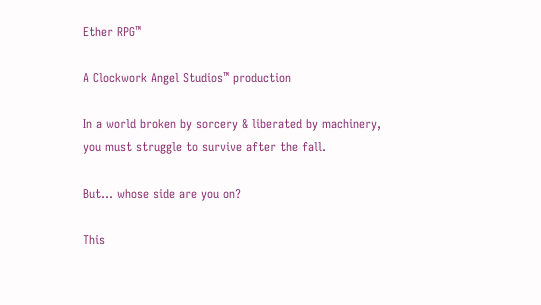Ether RPG™

A Clockwork Angel Studios™ production

In a world broken by sorcery & liberated by machinery, you must struggle to survive after the fall.

But... whose side are you on?

This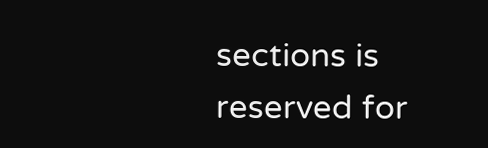sections is reserved for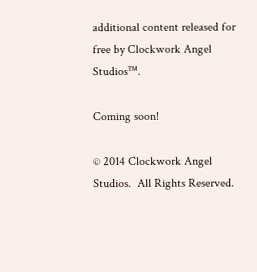additional content released for free by Clockwork Angel Studios™.

Coming soon!

© 2014 Clockwork Angel Studios.  All Rights Reserved.